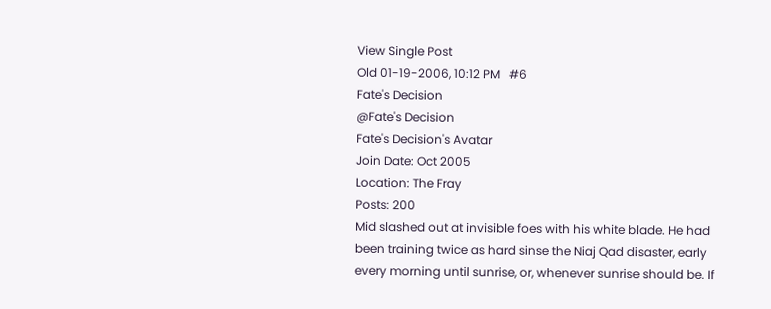View Single Post
Old 01-19-2006, 10:12 PM   #6
Fate's Decision
@Fate's Decision
Fate's Decision's Avatar
Join Date: Oct 2005
Location: The Fray
Posts: 200
Mid slashed out at invisible foes with his white blade. He had been training twice as hard sinse the Niaj Qad disaster, early every morning until sunrise, or, whenever sunrise should be. If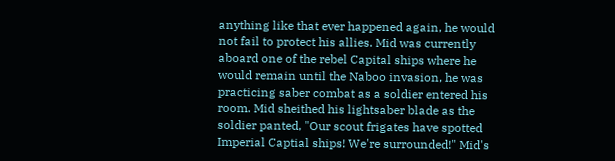anything like that ever happened again, he would not fail to protect his allies. Mid was currently aboard one of the rebel Capital ships where he would remain until the Naboo invasion, he was practicing saber combat as a soldier entered his room. Mid sheithed his lightsaber blade as the soldier panted, "Our scout frigates have spotted Imperial Captial ships! We're surrounded!" Mid's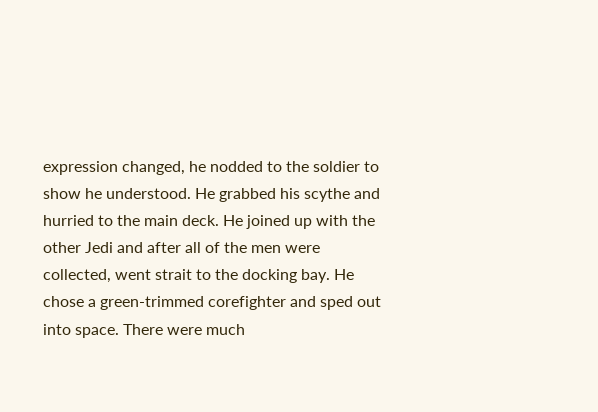expression changed, he nodded to the soldier to show he understood. He grabbed his scythe and hurried to the main deck. He joined up with the other Jedi and after all of the men were collected, went strait to the docking bay. He chose a green-trimmed corefighter and sped out into space. There were much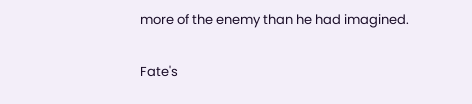more of the enemy than he had imagined.

Fate's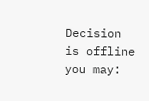Decision is offline   you may: